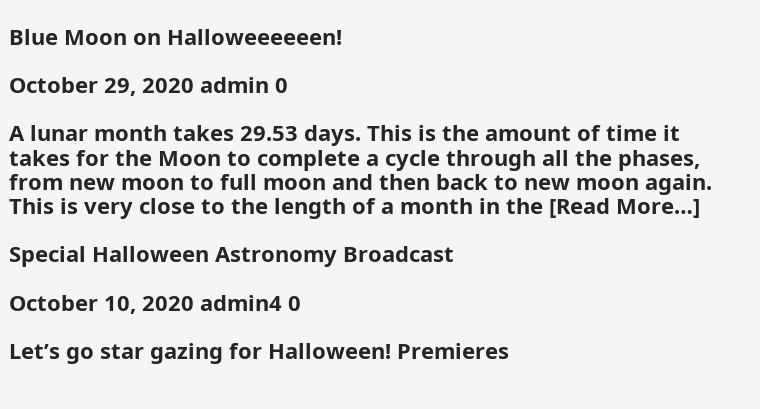Blue Moon on Halloweeeeeen!

October 29, 2020 admin 0

A lunar month takes 29.53 days. This is the amount of time it takes for the Moon to complete a cycle through all the phases, from new moon to full moon and then back to new moon again. This is very close to the length of a month in the [Read More…]

Special Halloween Astronomy Broadcast

October 10, 2020 admin4 0

Let’s go star gazing for Halloween! Premieres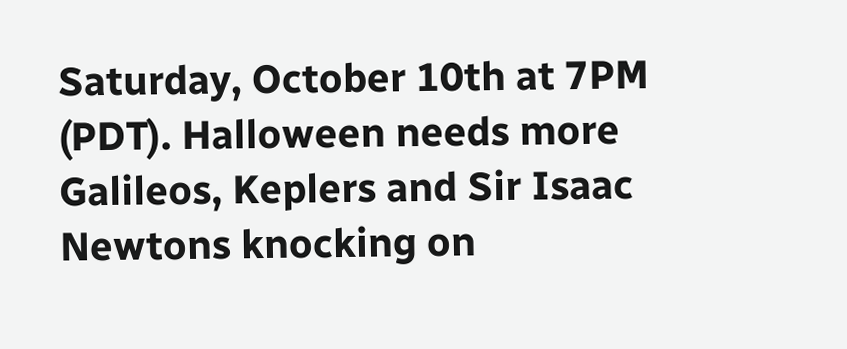Saturday, October 10th at 7PM (PDT). Halloween needs more Galileos, Keplers and Sir Isaac Newtons knocking on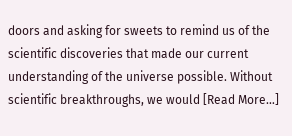doors and asking for sweets to remind us of the scientific discoveries that made our current understanding of the universe possible. Without scientific breakthroughs, we would [Read More…]